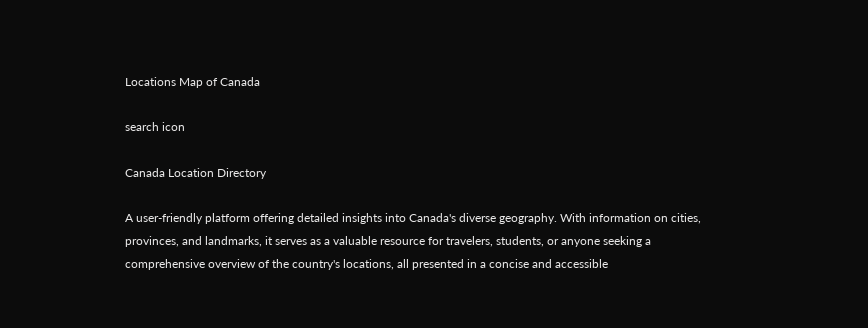Locations Map of Canada

search icon

Canada Location Directory

A user-friendly platform offering detailed insights into Canada's diverse geography. With information on cities, provinces, and landmarks, it serves as a valuable resource for travelers, students, or anyone seeking a comprehensive overview of the country's locations, all presented in a concise and accessible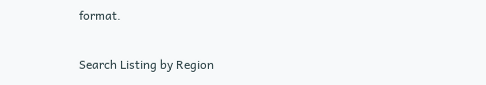format.

Search Listing by Region